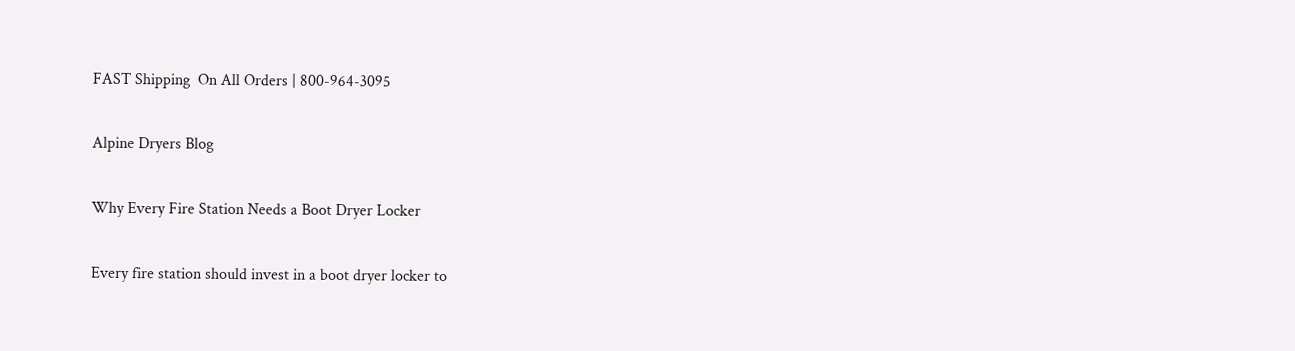FAST Shipping  On All Orders | 800-964-3095

Alpine Dryers Blog

Why Every Fire Station Needs a Boot Dryer Locker

Every fire station should invest in a boot dryer locker to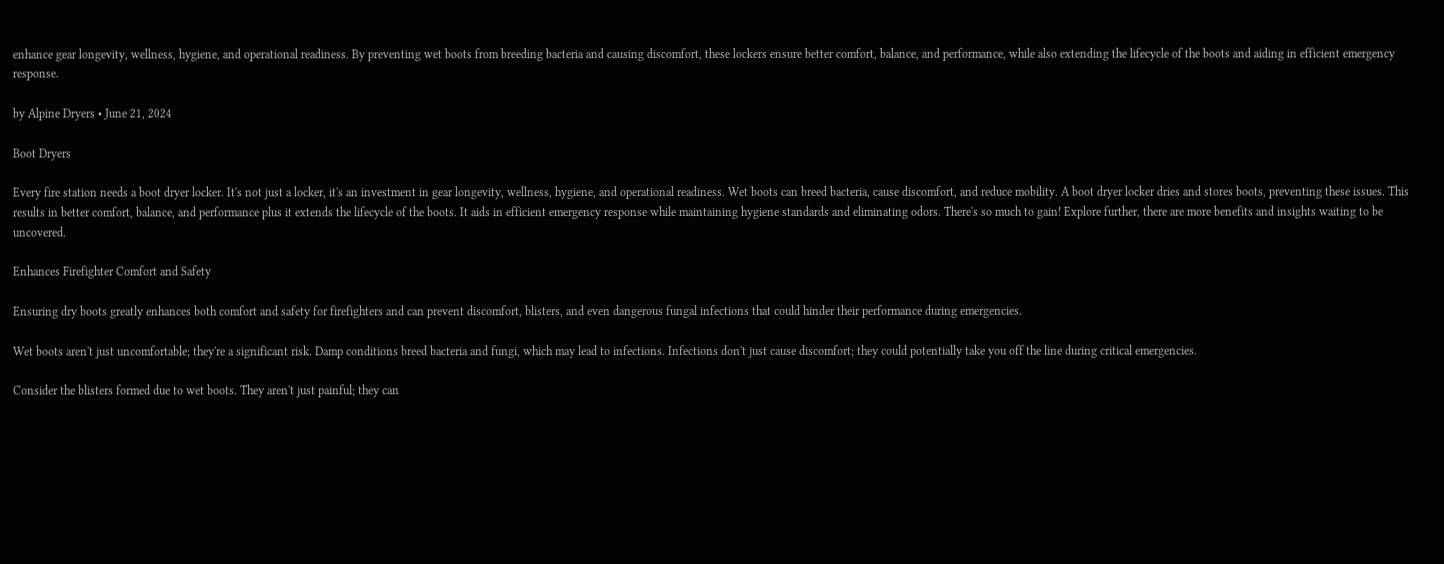enhance gear longevity, wellness, hygiene, and operational readiness. By preventing wet boots from breeding bacteria and causing discomfort, these lockers ensure better comfort, balance, and performance, while also extending the lifecycle of the boots and aiding in efficient emergency response.

by Alpine Dryers • June 21, 2024

Boot Dryers

Every fire station needs a boot dryer locker. It's not just a locker, it's an investment in gear longevity, wellness, hygiene, and operational readiness. Wet boots can breed bacteria, cause discomfort, and reduce mobility. A boot dryer locker dries and stores boots, preventing these issues. This results in better comfort, balance, and performance plus it extends the lifecycle of the boots. It aids in efficient emergency response while maintaining hygiene standards and eliminating odors. There's so much to gain! Explore further, there are more benefits and insights waiting to be uncovered.

Enhances Firefighter Comfort and Safety

Ensuring dry boots greatly enhances both comfort and safety for firefighters and can prevent discomfort, blisters, and even dangerous fungal infections that could hinder their performance during emergencies.

Wet boots aren't just uncomfortable; they're a significant risk. Damp conditions breed bacteria and fungi, which may lead to infections. Infections don't just cause discomfort; they could potentially take you off the line during critical emergencies.

Consider the blisters formed due to wet boots. They aren't just painful; they can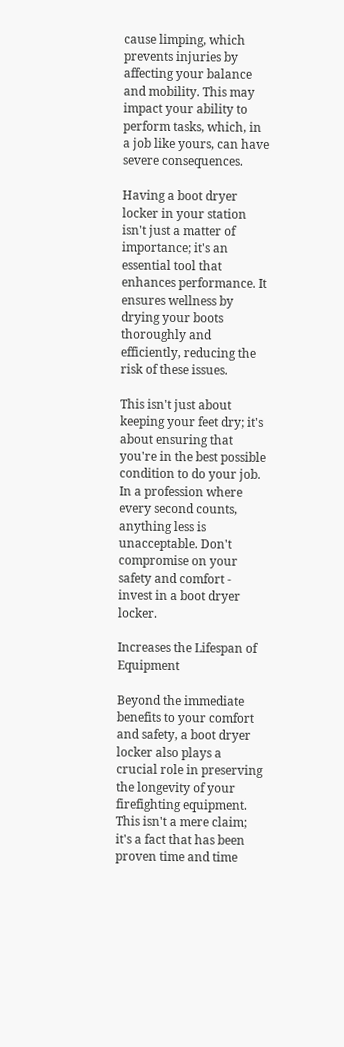cause limping, which prevents injuries by affecting your balance and mobility. This may impact your ability to perform tasks, which, in a job like yours, can have severe consequences.

Having a boot dryer locker in your station isn't just a matter of importance; it's an essential tool that enhances performance. It ensures wellness by drying your boots thoroughly and efficiently, reducing the risk of these issues.

This isn't just about keeping your feet dry; it's about ensuring that you're in the best possible condition to do your job. In a profession where every second counts, anything less is unacceptable. Don't compromise on your safety and comfort - invest in a boot dryer locker.

Increases the Lifespan of Equipment

Beyond the immediate benefits to your comfort and safety, a boot dryer locker also plays a crucial role in preserving the longevity of your firefighting equipment. This isn't a mere claim; it's a fact that has been proven time and time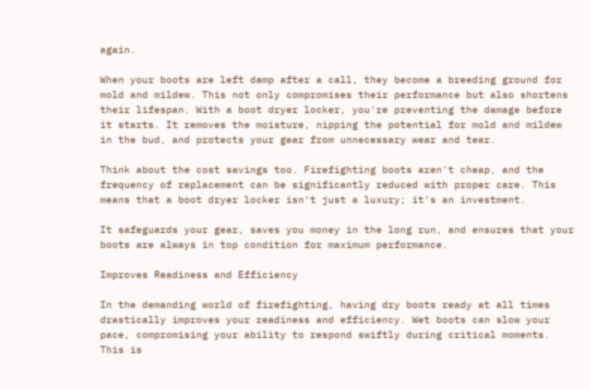again.

When your boots are left damp after a call, they become a breeding ground for mold and mildew. This not only compromises their performance but also shortens their lifespan. With a boot dryer locker, you're preventing the damage before it starts. It removes the moisture, nipping the potential for mold and mildew in the bud, and protects your gear from unnecessary wear and tear.

Think about the cost savings too. Firefighting boots aren't cheap, and the frequency of replacement can be significantly reduced with proper care. This means that a boot dryer locker isn't just a luxury; it's an investment.

It safeguards your gear, saves you money in the long run, and ensures that your boots are always in top condition for maximum performance.

Improves Readiness and Efficiency

In the demanding world of firefighting, having dry boots ready at all times drastically improves your readiness and efficiency. Wet boots can slow your pace, compromising your ability to respond swiftly during critical moments. This is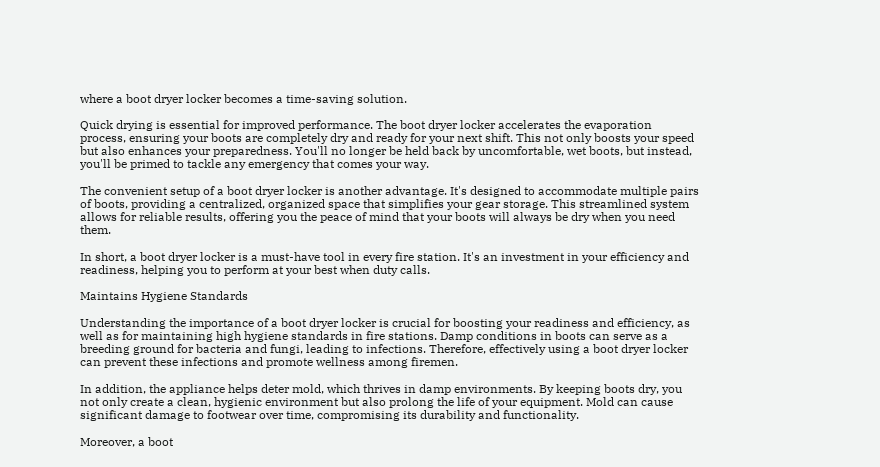where a boot dryer locker becomes a time-saving solution.

Quick drying is essential for improved performance. The boot dryer locker accelerates the evaporation process, ensuring your boots are completely dry and ready for your next shift. This not only boosts your speed but also enhances your preparedness. You'll no longer be held back by uncomfortable, wet boots, but instead, you'll be primed to tackle any emergency that comes your way.

The convenient setup of a boot dryer locker is another advantage. It's designed to accommodate multiple pairs of boots, providing a centralized, organized space that simplifies your gear storage. This streamlined system allows for reliable results, offering you the peace of mind that your boots will always be dry when you need them.

In short, a boot dryer locker is a must-have tool in every fire station. It's an investment in your efficiency and readiness, helping you to perform at your best when duty calls.

Maintains Hygiene Standards

Understanding the importance of a boot dryer locker is crucial for boosting your readiness and efficiency, as well as for maintaining high hygiene standards in fire stations. Damp conditions in boots can serve as a breeding ground for bacteria and fungi, leading to infections. Therefore, effectively using a boot dryer locker can prevent these infections and promote wellness among firemen.

In addition, the appliance helps deter mold, which thrives in damp environments. By keeping boots dry, you not only create a clean, hygienic environment but also prolong the life of your equipment. Mold can cause significant damage to footwear over time, compromising its durability and functionality.

Moreover, a boot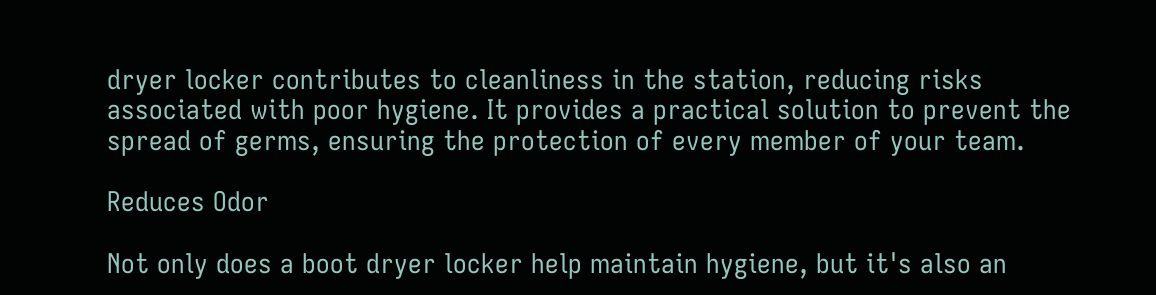dryer locker contributes to cleanliness in the station, reducing risks associated with poor hygiene. It provides a practical solution to prevent the spread of germs, ensuring the protection of every member of your team.

Reduces Odor

Not only does a boot dryer locker help maintain hygiene, but it's also an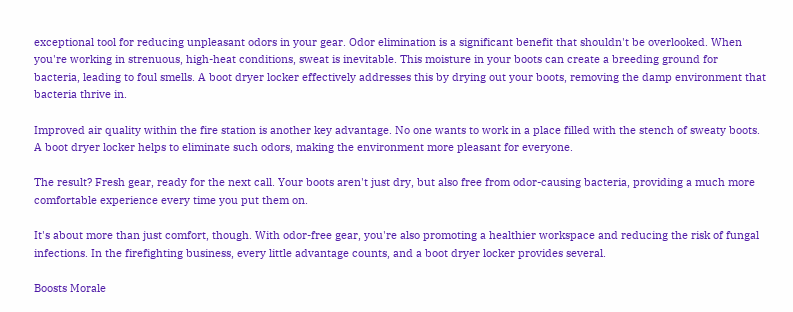exceptional tool for reducing unpleasant odors in your gear. Odor elimination is a significant benefit that shouldn't be overlooked. When you're working in strenuous, high-heat conditions, sweat is inevitable. This moisture in your boots can create a breeding ground for bacteria, leading to foul smells. A boot dryer locker effectively addresses this by drying out your boots, removing the damp environment that bacteria thrive in.

Improved air quality within the fire station is another key advantage. No one wants to work in a place filled with the stench of sweaty boots. A boot dryer locker helps to eliminate such odors, making the environment more pleasant for everyone.

The result? Fresh gear, ready for the next call. Your boots aren't just dry, but also free from odor-causing bacteria, providing a much more comfortable experience every time you put them on.

It's about more than just comfort, though. With odor-free gear, you're also promoting a healthier workspace and reducing the risk of fungal infections. In the firefighting business, every little advantage counts, and a boot dryer locker provides several.

Boosts Morale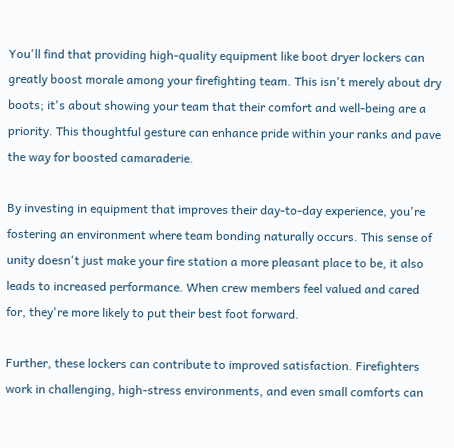You'll find that providing high-quality equipment like boot dryer lockers can greatly boost morale among your firefighting team. This isn't merely about dry boots; it's about showing your team that their comfort and well-being are a priority. This thoughtful gesture can enhance pride within your ranks and pave the way for boosted camaraderie.

By investing in equipment that improves their day-to-day experience, you're fostering an environment where team bonding naturally occurs. This sense of unity doesn't just make your fire station a more pleasant place to be, it also leads to increased performance. When crew members feel valued and cared for, they're more likely to put their best foot forward.

Further, these lockers can contribute to improved satisfaction. Firefighters work in challenging, high-stress environments, and even small comforts can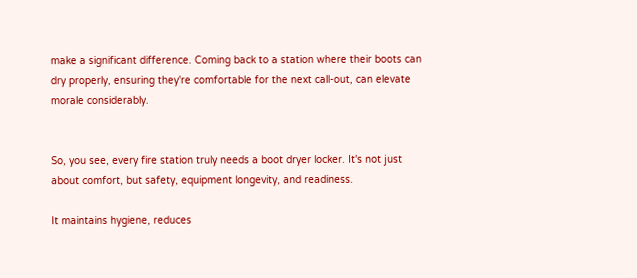make a significant difference. Coming back to a station where their boots can dry properly, ensuring they're comfortable for the next call-out, can elevate morale considerably.


So, you see, every fire station truly needs a boot dryer locker. It's not just about comfort, but safety, equipment longevity, and readiness.

It maintains hygiene, reduces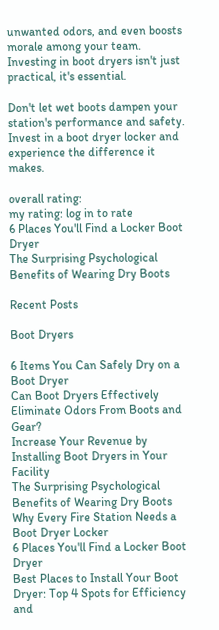unwanted odors, and even boosts morale among your team. Investing in boot dryers isn't just practical, it's essential.

Don't let wet boots dampen your station's performance and safety. Invest in a boot dryer locker and experience the difference it makes.

overall rating:
my rating: log in to rate
6 Places You'll Find a Locker Boot Dryer
The Surprising Psychological Benefits of Wearing Dry Boots

Recent Posts

Boot Dryers

6 Items You Can Safely Dry on a Boot Dryer
Can Boot Dryers Effectively Eliminate Odors From Boots and Gear?
Increase Your Revenue by Installing Boot Dryers in Your Facility
The Surprising Psychological Benefits of Wearing Dry Boots
Why Every Fire Station Needs a Boot Dryer Locker
6 Places You'll Find a Locker Boot Dryer
Best Places to Install Your Boot Dryer: Top 4 Spots for Efficiency and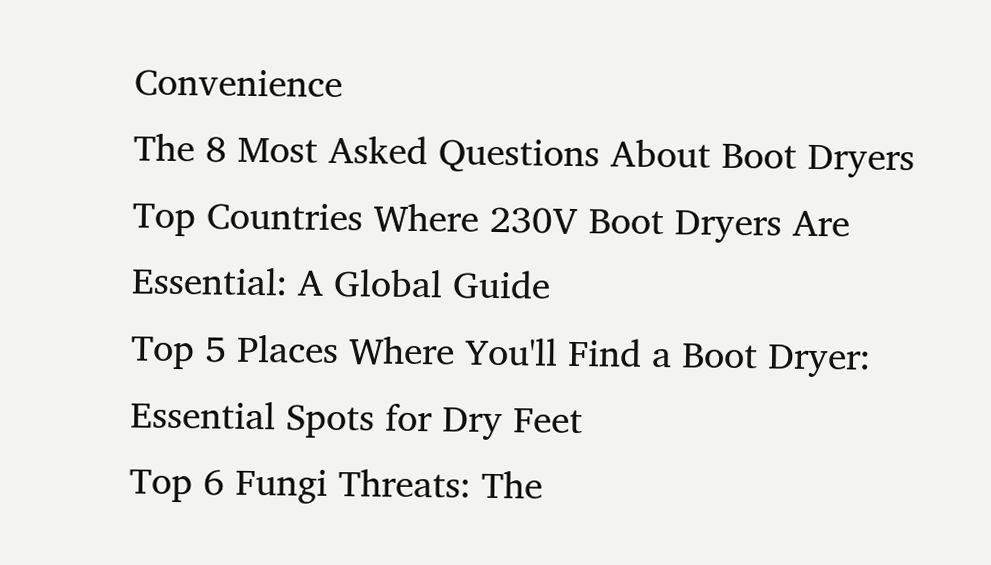Convenience
The 8 Most Asked Questions About Boot Dryers
Top Countries Where 230V Boot Dryers Are Essential: A Global Guide
Top 5 Places Where You'll Find a Boot Dryer: Essential Spots for Dry Feet
Top 6 Fungi Threats: The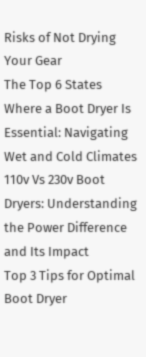Risks of Not Drying Your Gear
The Top 6 States Where a Boot Dryer Is Essential: Navigating Wet and Cold Climates
110v Vs 230v Boot Dryers: Understanding the Power Difference and Its Impact
Top 3 Tips for Optimal Boot Dryer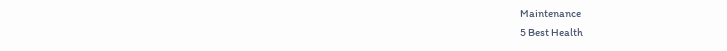Maintenance
5 Best Health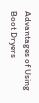Advantages of Using Boot Dryers